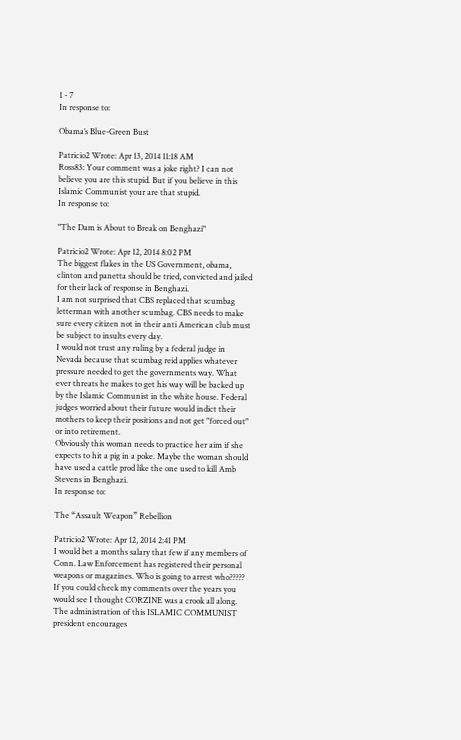1 - 7
In response to:

Obama’s Blue-Green Bust

Patricio2 Wrote: Apr 13, 2014 11:18 AM
Ross83: Your comment was a joke right? I can not believe you are this stupid. But if you believe in this Islamic Communist your are that stupid.
In response to:

"The Dam is About to Break on Benghazi"

Patricio2 Wrote: Apr 12, 2014 8:02 PM
The biggest flakes in the US Government, obama, clinton and panetta should be tried, convicted and jailed for their lack of response in Benghazi.
I am not surprised that CBS replaced that scumbag letterman with another scumbag. CBS needs to make sure every citizen not in their anti American club must be subject to insults every day.
I would not trust any ruling by a federal judge in Nevada because that scumbag reid applies whatever pressure needed to get the governments way. What ever threats he makes to get his way will be backed up by the Islamic Communist in the white house. Federal judges worried about their future would indict their mothers to keep their positions and not get "forced out" or into retirement.
Obviously this woman needs to practice her aim if she expects to hit a pig in a poke. Maybe the woman should have used a cattle prod like the one used to kill Amb Stevens in Benghazi.
In response to:

The “Assault Weapon” Rebellion

Patricio2 Wrote: Apr 12, 2014 2:41 PM
I would bet a months salary that few if any members of Conn. Law Enforcement has registered their personal weapons or magazines. Who is going to arrest who?????
If you could check my comments over the years you would see I thought CORZINE was a crook all along. The administration of this ISLAMIC COMMUNIST president encourages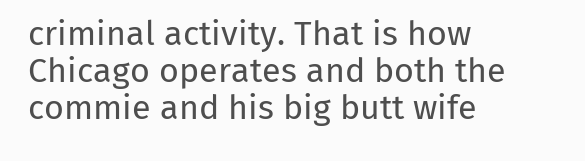criminal activity. That is how Chicago operates and both the commie and his big butt wife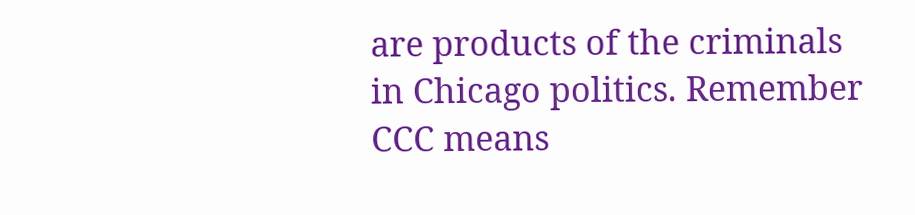are products of the criminals in Chicago politics. Remember CCC means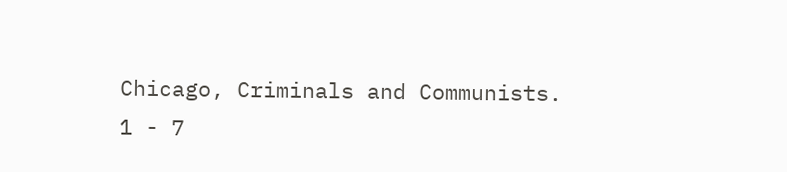Chicago, Criminals and Communists.
1 - 7